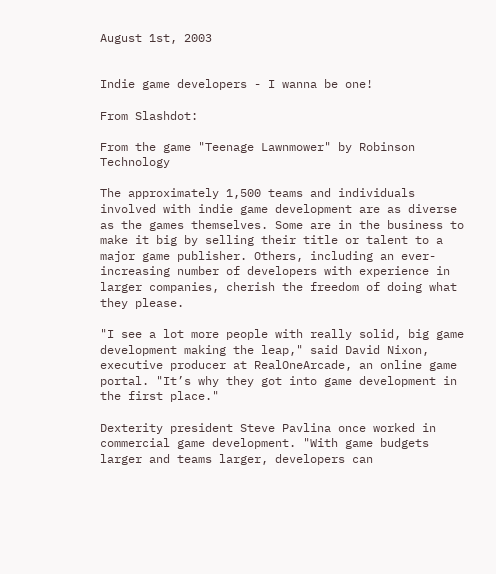August 1st, 2003


Indie game developers - I wanna be one!

From Slashdot:

From the game "Teenage Lawnmower" by Robinson Technology

The approximately 1,500 teams and individuals involved with indie game development are as diverse as the games themselves. Some are in the business to make it big by selling their title or talent to a major game publisher. Others, including an ever-increasing number of developers with experience in larger companies, cherish the freedom of doing what they please.

"I see a lot more people with really solid, big game development making the leap," said David Nixon, executive producer at RealOneArcade, an online game portal. "It’s why they got into game development in the first place."

Dexterity president Steve Pavlina once worked in commercial game development. "With game budgets larger and teams larger, developers can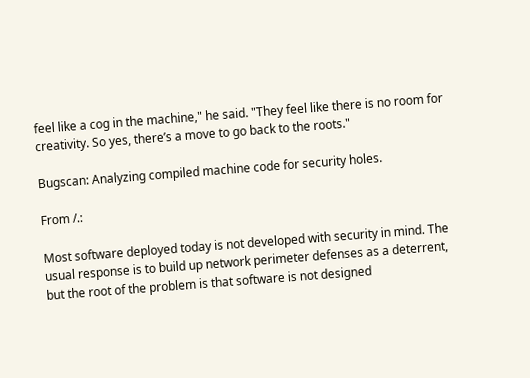feel like a cog in the machine," he said. "They feel like there is no room for creativity. So yes, there’s a move to go back to the roots."

Bugscan: Analyzing compiled machine code for security holes.

From /.:

Most software deployed today is not developed with security in mind. The usual response is to build up network perimeter defenses as a deterrent, but the root of the problem is that software is not designed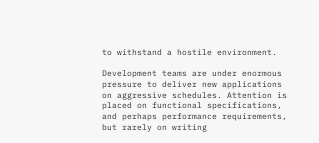to withstand a hostile environment.

Development teams are under enormous pressure to deliver new applications on aggressive schedules. Attention is placed on functional specifications, and perhaps performance requirements, but rarely on writing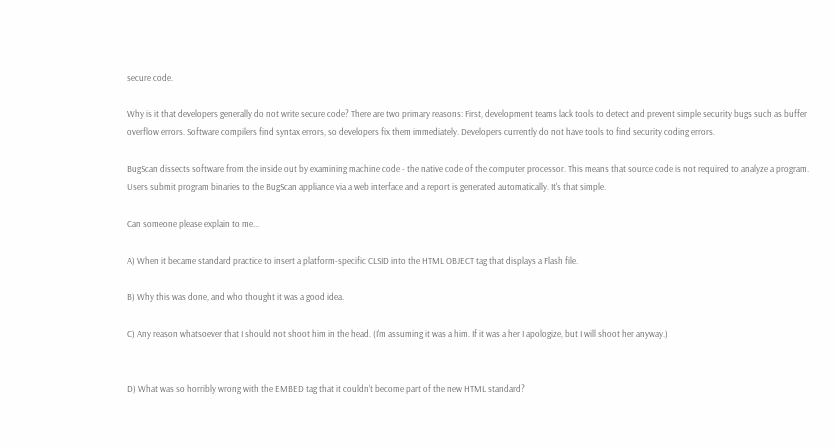secure code.

Why is it that developers generally do not write secure code? There are two primary reasons: First, development teams lack tools to detect and prevent simple security bugs such as buffer overflow errors. Software compilers find syntax errors, so developers fix them immediately. Developers currently do not have tools to find security coding errors.

BugScan dissects software from the inside out by examining machine code - the native code of the computer processor. This means that source code is not required to analyze a program. Users submit program binaries to the BugScan appliance via a web interface and a report is generated automatically. It's that simple.

Can someone please explain to me...

A) When it became standard practice to insert a platform-specific CLSID into the HTML OBJECT tag that displays a Flash file.

B) Why this was done, and who thought it was a good idea.

C) Any reason whatsoever that I should not shoot him in the head. (I'm assuming it was a him. If it was a her I apologize, but I will shoot her anyway.)


D) What was so horribly wrong with the EMBED tag that it couldn't become part of the new HTML standard?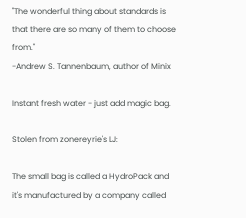"The wonderful thing about standards is that there are so many of them to choose from."
-Andrew S. Tannenbaum, author of Minix

Instant fresh water - just add magic bag.

Stolen from zonereyrie's LJ:

The small bag is called a HydroPack and it's manufactured by a company called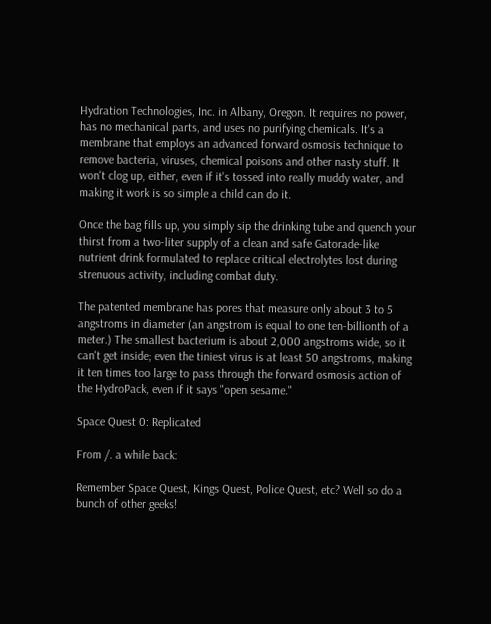Hydration Technologies, Inc. in Albany, Oregon. It requires no power, has no mechanical parts, and uses no purifying chemicals. It's a membrane that employs an advanced forward osmosis technique to remove bacteria, viruses, chemical poisons and other nasty stuff. It won't clog up, either, even if it's tossed into really muddy water, and making it work is so simple a child can do it.

Once the bag fills up, you simply sip the drinking tube and quench your thirst from a two-liter supply of a clean and safe Gatorade-like nutrient drink formulated to replace critical electrolytes lost during strenuous activity, including combat duty.

The patented membrane has pores that measure only about 3 to 5 angstroms in diameter (an angstrom is equal to one ten-billionth of a meter.) The smallest bacterium is about 2,000 angstroms wide, so it can't get inside; even the tiniest virus is at least 50 angstroms, making it ten times too large to pass through the forward osmosis action of the HydroPack, even if it says "open sesame."

Space Quest 0: Replicated

From /. a while back:

Remember Space Quest, Kings Quest, Police Quest, etc? Well so do a bunch of other geeks!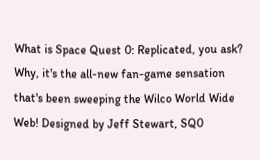What is Space Quest 0: Replicated, you ask? Why, it's the all-new fan-game sensation that's been sweeping the Wilco World Wide Web! Designed by Jeff Stewart, SQ0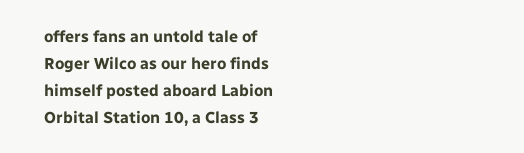offers fans an untold tale of Roger Wilco as our hero finds himself posted aboard Labion Orbital Station 10, a Class 3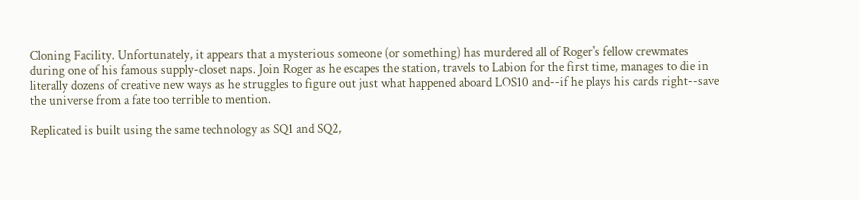Cloning Facility. Unfortunately, it appears that a mysterious someone (or something) has murdered all of Roger's fellow crewmates during one of his famous supply-closet naps. Join Roger as he escapes the station, travels to Labion for the first time, manages to die in literally dozens of creative new ways as he struggles to figure out just what happened aboard LOS10 and--if he plays his cards right--save the universe from a fate too terrible to mention.

Replicated is built using the same technology as SQ1 and SQ2,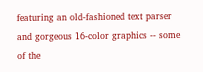featuring an old-fashioned text parser and gorgeous 16-color graphics -- some of the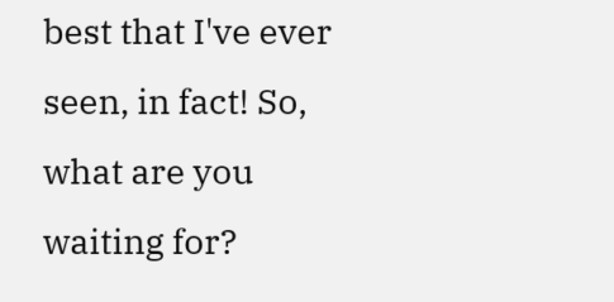best that I've ever seen, in fact! So, what are you waiting for?